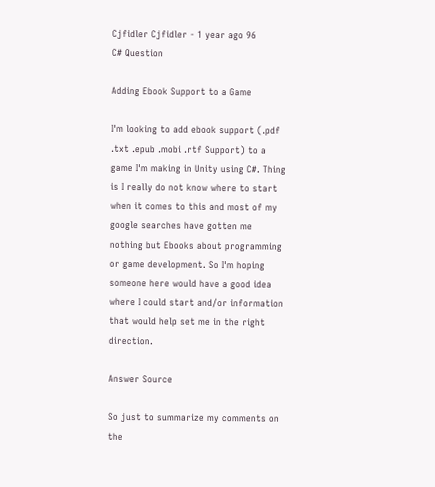Cjfidler Cjfidler - 1 year ago 96
C# Question

Adding Ebook Support to a Game

I'm looking to add ebook support (.pdf .txt .epub .mobi .rtf Support) to a game I'm making in Unity using C#. Thing is I really do not know where to start when it comes to this and most of my google searches have gotten me nothing but Ebooks about programming or game development. So I'm hoping someone here would have a good idea where I could start and/or information that would help set me in the right direction.

Answer Source

So just to summarize my comments on the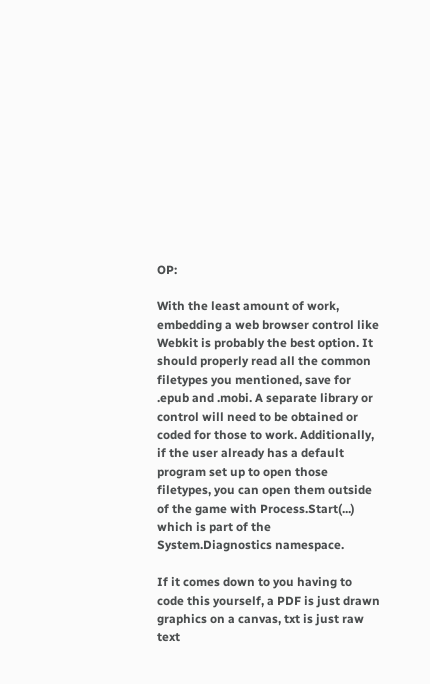OP:

With the least amount of work, embedding a web browser control like Webkit is probably the best option. It should properly read all the common filetypes you mentioned, save for .epub and .mobi. A separate library or control will need to be obtained or coded for those to work. Additionally, if the user already has a default program set up to open those filetypes, you can open them outside of the game with Process.Start(...) which is part of the System.Diagnostics namespace.

If it comes down to you having to code this yourself, a PDF is just drawn graphics on a canvas, txt is just raw text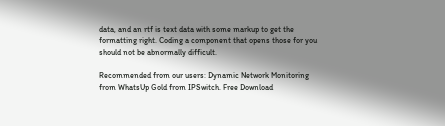data, and an rtf is text data with some markup to get the formatting right. Coding a component that opens those for you should not be abnormally difficult.

Recommended from our users: Dynamic Network Monitoring from WhatsUp Gold from IPSwitch. Free Download